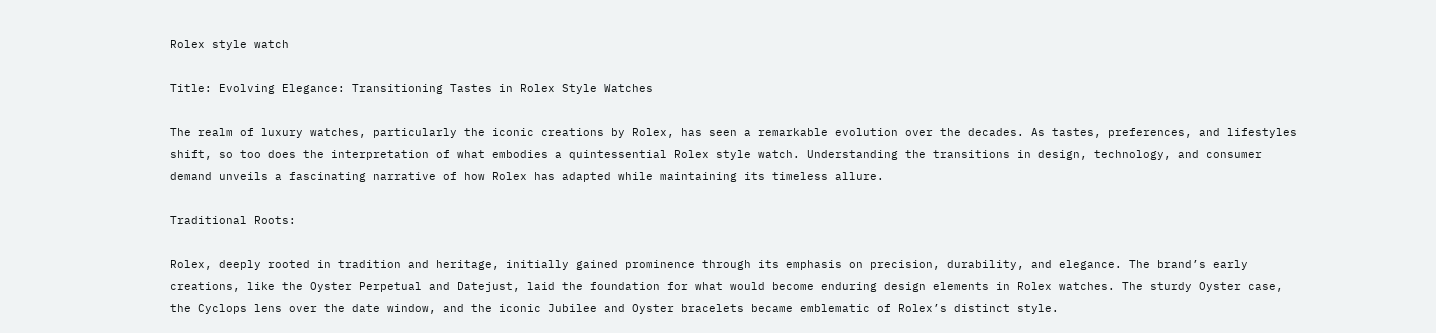Rolex style watch

Title: Evolving Elegance: Transitioning Tastes in Rolex Style Watches

The realm of luxury watches, particularly the iconic creations by Rolex, has seen a remarkable evolution over the decades. As tastes, preferences, and lifestyles shift, so too does the interpretation of what embodies a quintessential Rolex style watch. Understanding the transitions in design, technology, and consumer demand unveils a fascinating narrative of how Rolex has adapted while maintaining its timeless allure.

Traditional Roots:

Rolex, deeply rooted in tradition and heritage, initially gained prominence through its emphasis on precision, durability, and elegance. The brand’s early creations, like the Oyster Perpetual and Datejust, laid the foundation for what would become enduring design elements in Rolex watches. The sturdy Oyster case, the Cyclops lens over the date window, and the iconic Jubilee and Oyster bracelets became emblematic of Rolex’s distinct style.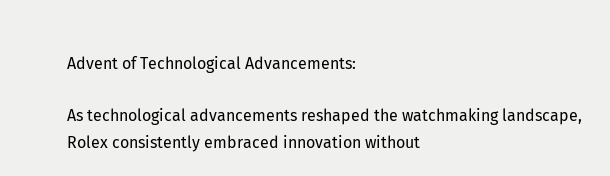Advent of Technological Advancements:

As technological advancements reshaped the watchmaking landscape, Rolex consistently embraced innovation without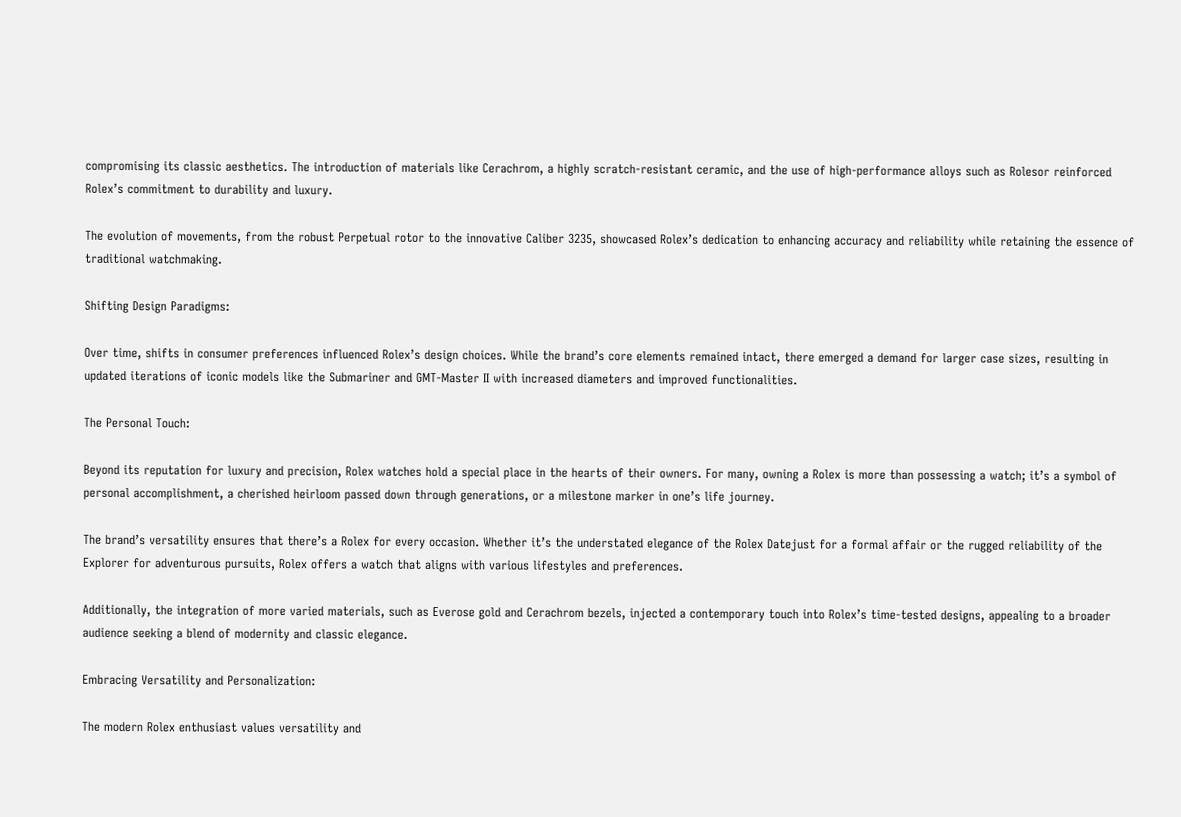compromising its classic aesthetics. The introduction of materials like Cerachrom, a highly scratch-resistant ceramic, and the use of high-performance alloys such as Rolesor reinforced Rolex’s commitment to durability and luxury.

The evolution of movements, from the robust Perpetual rotor to the innovative Caliber 3235, showcased Rolex’s dedication to enhancing accuracy and reliability while retaining the essence of traditional watchmaking.

Shifting Design Paradigms:

Over time, shifts in consumer preferences influenced Rolex’s design choices. While the brand’s core elements remained intact, there emerged a demand for larger case sizes, resulting in updated iterations of iconic models like the Submariner and GMT-Master II with increased diameters and improved functionalities.

The Personal Touch:

Beyond its reputation for luxury and precision, Rolex watches hold a special place in the hearts of their owners. For many, owning a Rolex is more than possessing a watch; it’s a symbol of personal accomplishment, a cherished heirloom passed down through generations, or a milestone marker in one’s life journey.

The brand’s versatility ensures that there’s a Rolex for every occasion. Whether it’s the understated elegance of the Rolex Datejust for a formal affair or the rugged reliability of the Explorer for adventurous pursuits, Rolex offers a watch that aligns with various lifestyles and preferences.

Additionally, the integration of more varied materials, such as Everose gold and Cerachrom bezels, injected a contemporary touch into Rolex’s time-tested designs, appealing to a broader audience seeking a blend of modernity and classic elegance.

Embracing Versatility and Personalization:

The modern Rolex enthusiast values versatility and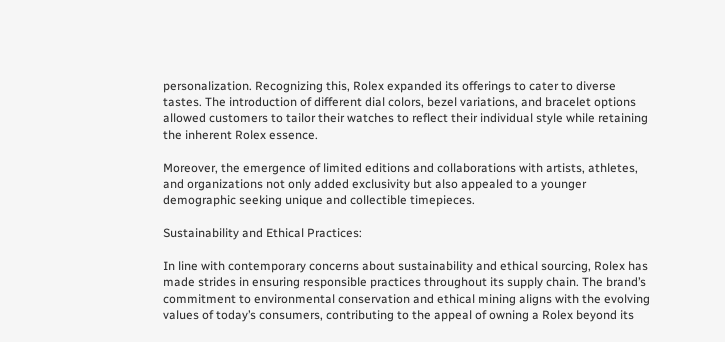personalization. Recognizing this, Rolex expanded its offerings to cater to diverse tastes. The introduction of different dial colors, bezel variations, and bracelet options allowed customers to tailor their watches to reflect their individual style while retaining the inherent Rolex essence.

Moreover, the emergence of limited editions and collaborations with artists, athletes, and organizations not only added exclusivity but also appealed to a younger demographic seeking unique and collectible timepieces.

Sustainability and Ethical Practices:

In line with contemporary concerns about sustainability and ethical sourcing, Rolex has made strides in ensuring responsible practices throughout its supply chain. The brand’s commitment to environmental conservation and ethical mining aligns with the evolving values of today’s consumers, contributing to the appeal of owning a Rolex beyond its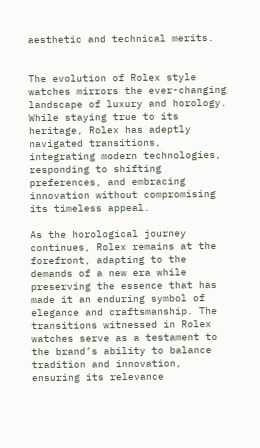aesthetic and technical merits.


The evolution of Rolex style watches mirrors the ever-changing landscape of luxury and horology. While staying true to its heritage, Rolex has adeptly navigated transitions, integrating modern technologies, responding to shifting preferences, and embracing innovation without compromising its timeless appeal.

As the horological journey continues, Rolex remains at the forefront, adapting to the demands of a new era while preserving the essence that has made it an enduring symbol of elegance and craftsmanship. The transitions witnessed in Rolex watches serve as a testament to the brand’s ability to balance tradition and innovation, ensuring its relevance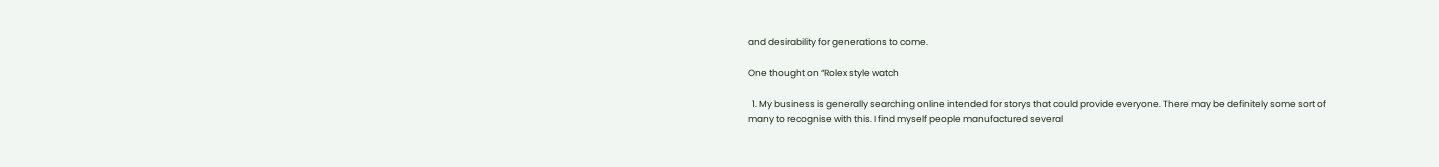and desirability for generations to come.

One thought on “Rolex style watch

  1. My business is generally searching online intended for storys that could provide everyone. There may be definitely some sort of many to recognise with this. I find myself people manufactured several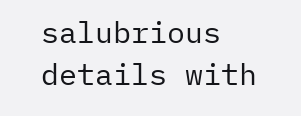salubrious details with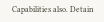Capabilities also. Detain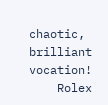chaotic, brilliant vocation!
    Rolex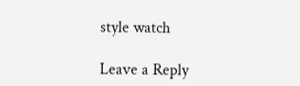style watch

Leave a Reply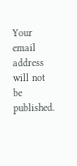Your email address will not be published.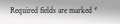Required fields are marked *